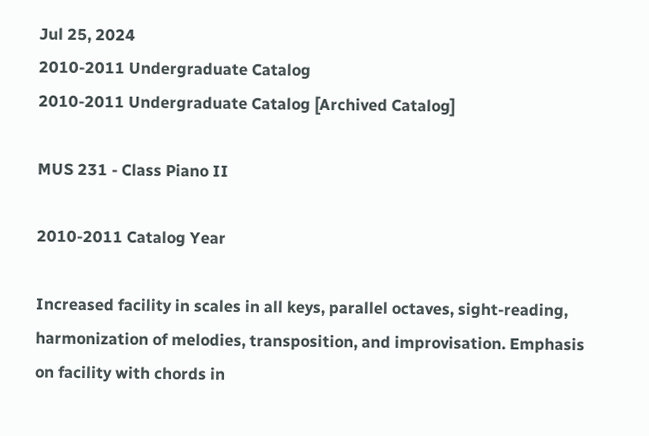Jul 25, 2024
2010-2011 Undergraduate Catalog
2010-2011 Undergraduate Catalog [Archived Catalog]

MUS 231 - Class Piano II

2010-2011 Catalog Year

Increased facility in scales in all keys, parallel octaves, sight-reading, harmonization of melodies, transposition, and improvisation. Emphasis on facility with chords in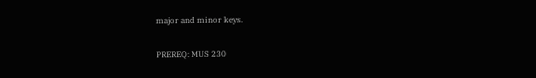major and minor keys.

PREREQ: MUS 230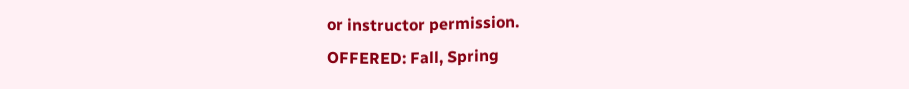or instructor permission.
OFFERED: Fall, Spring